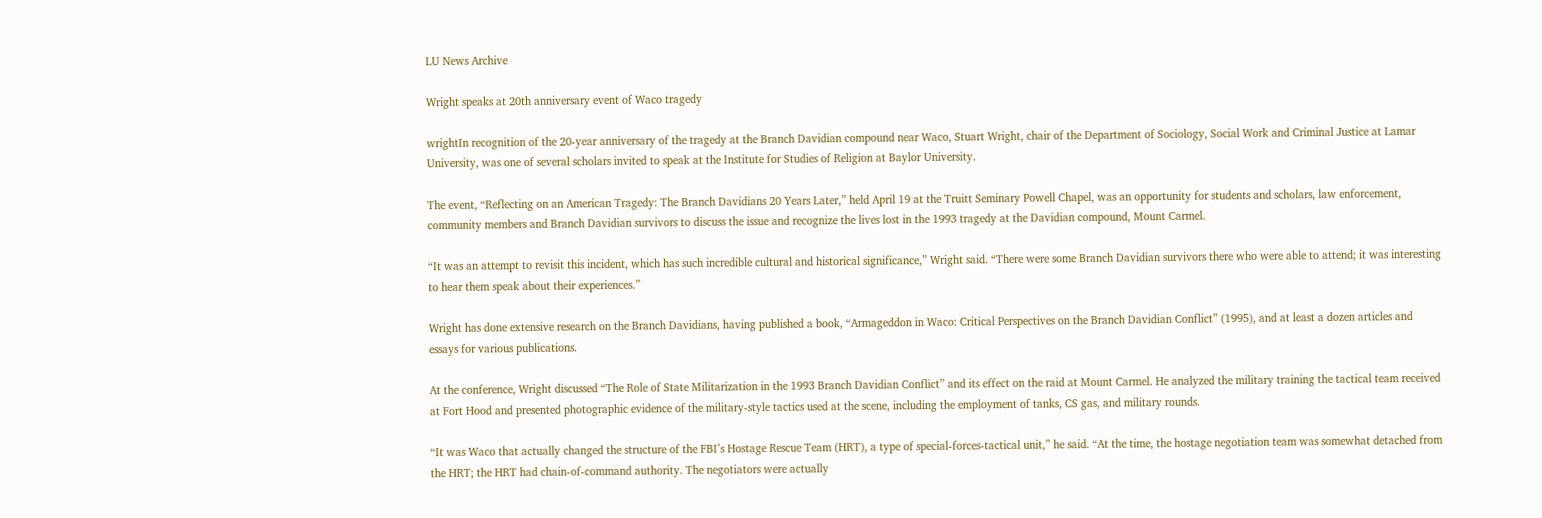LU News Archive

Wright speaks at 20th anniversary event of Waco tragedy

wrightIn recognition of the 20-year anniversary of the tragedy at the Branch Davidian compound near Waco, Stuart Wright, chair of the Department of Sociology, Social Work and Criminal Justice at Lamar University, was one of several scholars invited to speak at the Institute for Studies of Religion at Baylor University.

The event, “Reflecting on an American Tragedy: The Branch Davidians 20 Years Later,” held April 19 at the Truitt Seminary Powell Chapel, was an opportunity for students and scholars, law enforcement, community members and Branch Davidian survivors to discuss the issue and recognize the lives lost in the 1993 tragedy at the Davidian compound, Mount Carmel.

“It was an attempt to revisit this incident, which has such incredible cultural and historical significance,” Wright said. “There were some Branch Davidian survivors there who were able to attend; it was interesting to hear them speak about their experiences.”

Wright has done extensive research on the Branch Davidians, having published a book, “Armageddon in Waco: Critical Perspectives on the Branch Davidian Conflict” (1995), and at least a dozen articles and essays for various publications.

At the conference, Wright discussed “The Role of State Militarization in the 1993 Branch Davidian Conflict” and its effect on the raid at Mount Carmel. He analyzed the military training the tactical team received at Fort Hood and presented photographic evidence of the military-style tactics used at the scene, including the employment of tanks, CS gas, and military rounds.

“It was Waco that actually changed the structure of the FBI’s Hostage Rescue Team (HRT), a type of special-forces-tactical unit,” he said. “At the time, the hostage negotiation team was somewhat detached from the HRT; the HRT had chain-of-command authority. The negotiators were actually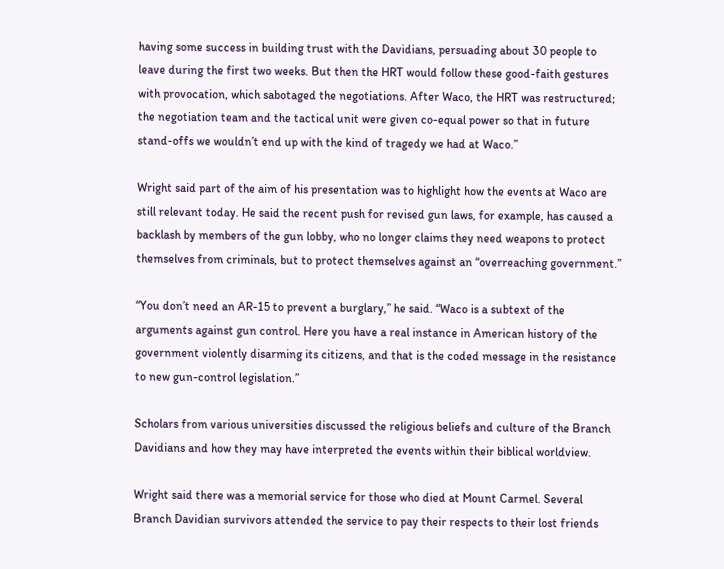having some success in building trust with the Davidians, persuading about 30 people to leave during the first two weeks. But then the HRT would follow these good-faith gestures with provocation, which sabotaged the negotiations. After Waco, the HRT was restructured; the negotiation team and the tactical unit were given co-equal power so that in future stand-offs we wouldn’t end up with the kind of tragedy we had at Waco.”

Wright said part of the aim of his presentation was to highlight how the events at Waco are still relevant today. He said the recent push for revised gun laws, for example, has caused a backlash by members of the gun lobby, who no longer claims they need weapons to protect themselves from criminals, but to protect themselves against an “overreaching government.”

“You don’t need an AR-15 to prevent a burglary,” he said. “Waco is a subtext of the arguments against gun control. Here you have a real instance in American history of the government violently disarming its citizens, and that is the coded message in the resistance to new gun-control legislation.”

Scholars from various universities discussed the religious beliefs and culture of the Branch Davidians and how they may have interpreted the events within their biblical worldview.

Wright said there was a memorial service for those who died at Mount Carmel. Several Branch Davidian survivors attended the service to pay their respects to their lost friends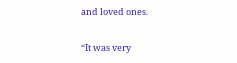and loved ones.

“It was very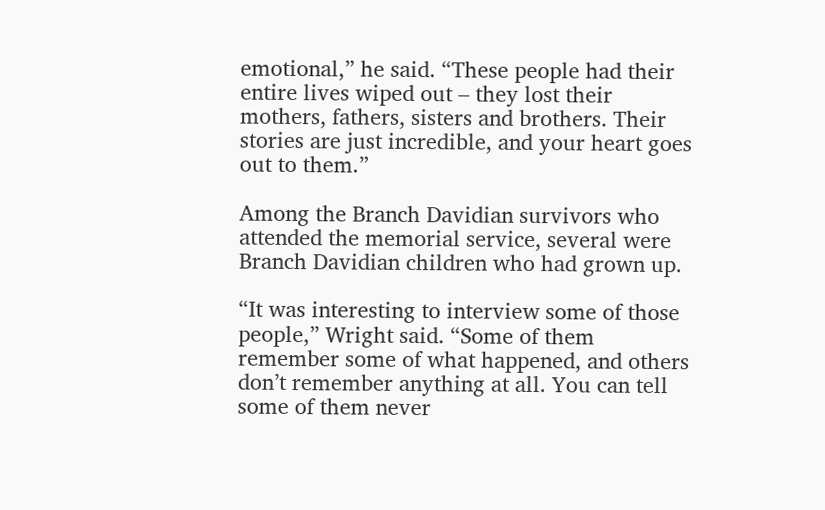emotional,” he said. “These people had their entire lives wiped out – they lost their mothers, fathers, sisters and brothers. Their stories are just incredible, and your heart goes out to them.”

Among the Branch Davidian survivors who attended the memorial service, several were Branch Davidian children who had grown up.

“It was interesting to interview some of those people,” Wright said. “Some of them remember some of what happened, and others don’t remember anything at all. You can tell some of them never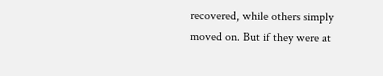recovered, while others simply moved on. But if they were at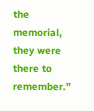the memorial, they were there to remember.”